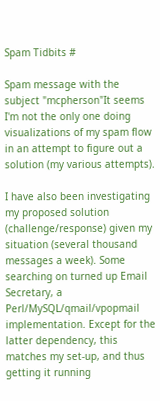Spam Tidbits #

Spam message with the subject "mcpherson"It seems I'm not the only one doing visualizations of my spam flow in an attempt to figure out a solution (my various attempts).

I have also been investigating my proposed solution (challenge/response) given my situation (several thousand messages a week). Some searching on turned up Email Secretary, a Perl/MySQL/qmail/vpopmail implementation. Except for the latter dependency, this matches my set-up, and thus getting it running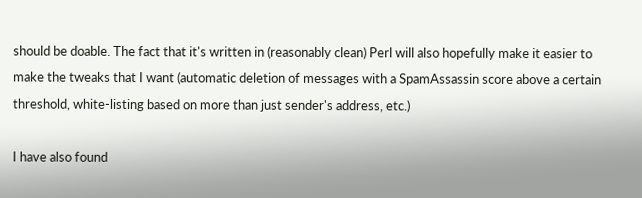should be doable. The fact that it's written in (reasonably clean) Perl will also hopefully make it easier to make the tweaks that I want (automatic deletion of messages with a SpamAssassin score above a certain threshold, white-listing based on more than just sender's address, etc.)

I have also found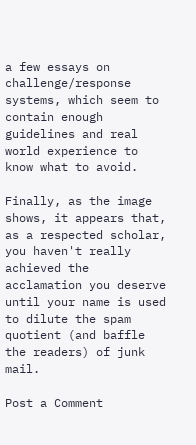a few essays on challenge/response systems, which seem to contain enough guidelines and real world experience to know what to avoid.

Finally, as the image shows, it appears that, as a respected scholar, you haven't really achieved the acclamation you deserve until your name is used to dilute the spam quotient (and baffle the readers) of junk mail.

Post a Comment